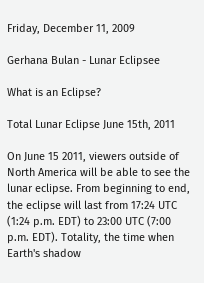Friday, December 11, 2009

Gerhana Bulan - Lunar Eclipsee

What is an Eclipse?

Total Lunar Eclipse June 15th, 2011

On June 15 2011, viewers outside of North America will be able to see the lunar eclipse. From beginning to end, the eclipse will last from 17:24 UTC (1:24 p.m. EDT) to 23:00 UTC (7:00 p.m. EDT). Totality, the time when Earth's shadow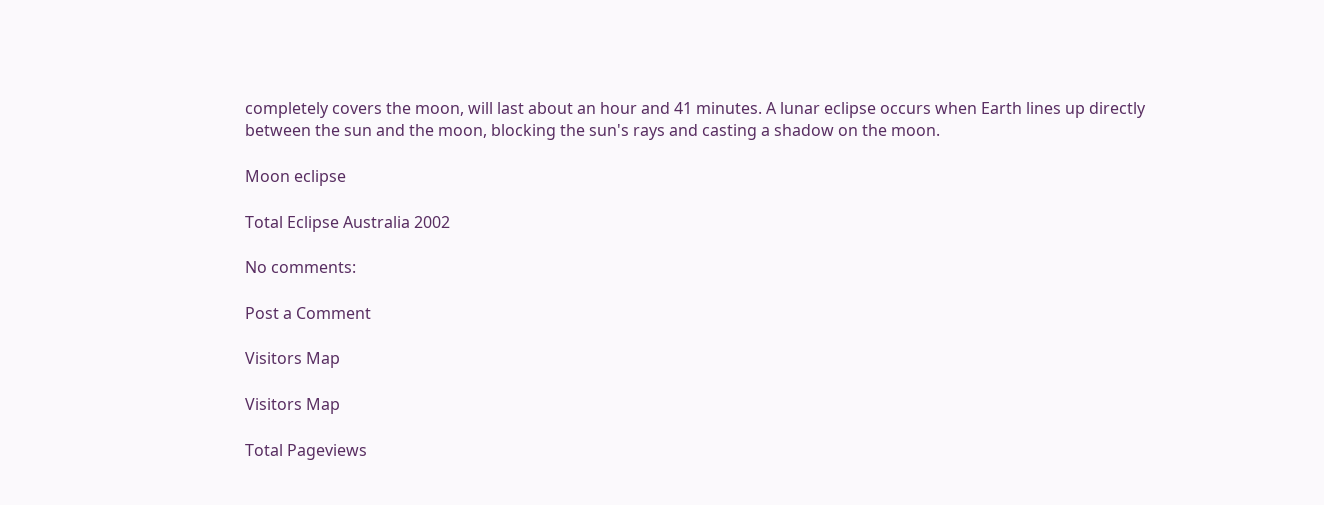completely covers the moon, will last about an hour and 41 minutes. A lunar eclipse occurs when Earth lines up directly between the sun and the moon, blocking the sun's rays and casting a shadow on the moon.

Moon eclipse

Total Eclipse Australia 2002

No comments:

Post a Comment

Visitors Map

Visitors Map

Total Pageviews